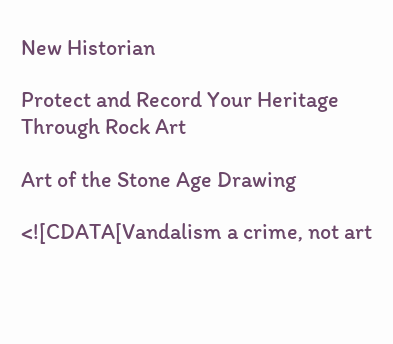New Historian

Protect and Record Your Heritage Through Rock Art

Art of the Stone Age Drawing

<![CDATA[Vandalism a crime, not art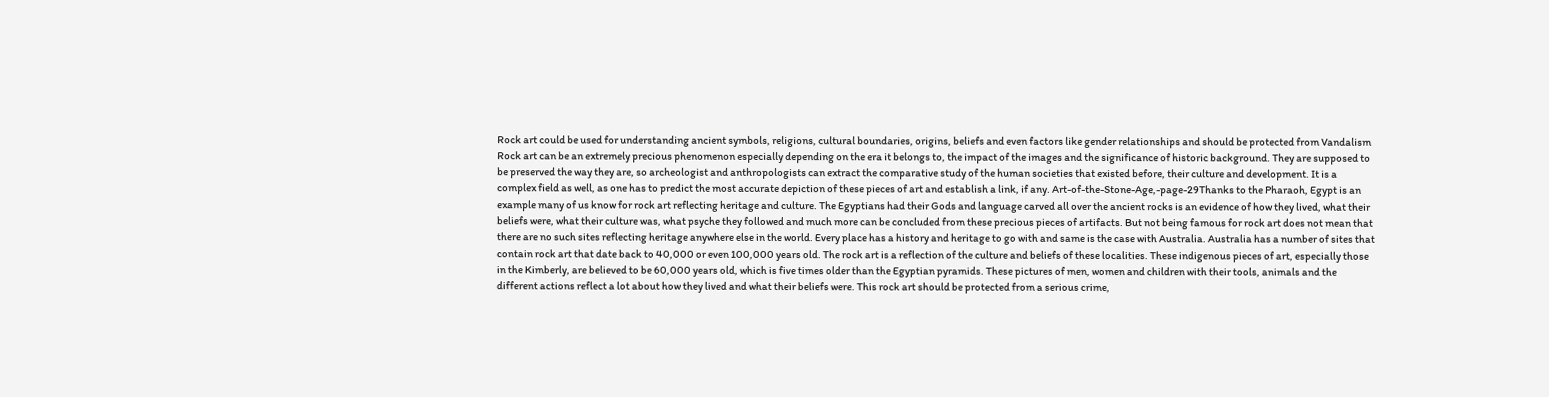Rock art could be used for understanding ancient symbols, religions, cultural boundaries, origins, beliefs and even factors like gender relationships and should be protected from Vandalism Rock art can be an extremely precious phenomenon especially depending on the era it belongs to, the impact of the images and the significance of historic background. They are supposed to be preserved the way they are, so archeologist and anthropologists can extract the comparative study of the human societies that existed before, their culture and development. It is a complex field as well, as one has to predict the most accurate depiction of these pieces of art and establish a link, if any. Art-of-the-Stone-Age,-page-29Thanks to the Pharaoh, Egypt is an example many of us know for rock art reflecting heritage and culture. The Egyptians had their Gods and language carved all over the ancient rocks is an evidence of how they lived, what their beliefs were, what their culture was, what psyche they followed and much more can be concluded from these precious pieces of artifacts. But not being famous for rock art does not mean that there are no such sites reflecting heritage anywhere else in the world. Every place has a history and heritage to go with and same is the case with Australia. Australia has a number of sites that contain rock art that date back to 40,000 or even 100,000 years old. The rock art is a reflection of the culture and beliefs of these localities. These indigenous pieces of art, especially those in the Kimberly, are believed to be 60,000 years old, which is five times older than the Egyptian pyramids. These pictures of men, women and children with their tools, animals and the different actions reflect a lot about how they lived and what their beliefs were. This rock art should be protected from a serious crime,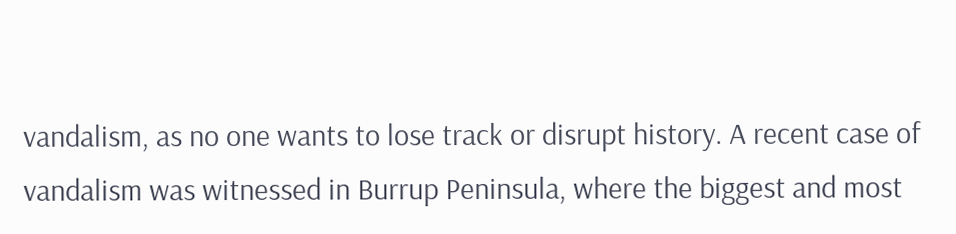vandalism, as no one wants to lose track or disrupt history. A recent case of vandalism was witnessed in Burrup Peninsula, where the biggest and most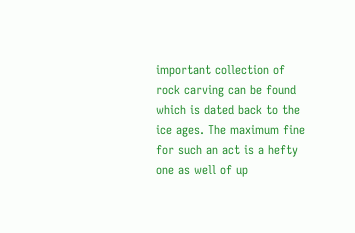important collection of rock carving can be found which is dated back to the ice ages. The maximum fine for such an act is a hefty one as well of up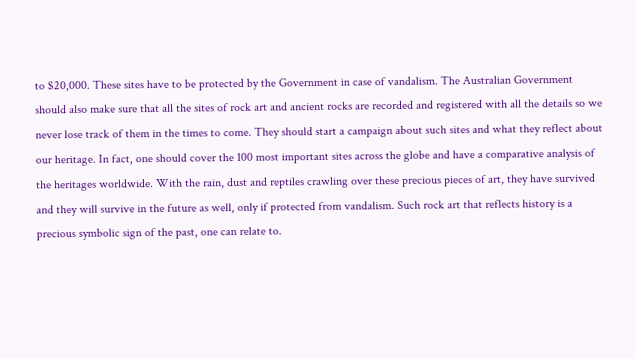to $20,000. These sites have to be protected by the Government in case of vandalism. The Australian Government should also make sure that all the sites of rock art and ancient rocks are recorded and registered with all the details so we never lose track of them in the times to come. They should start a campaign about such sites and what they reflect about our heritage. In fact, one should cover the 100 most important sites across the globe and have a comparative analysis of the heritages worldwide. With the rain, dust and reptiles crawling over these precious pieces of art, they have survived and they will survive in the future as well, only if protected from vandalism. Such rock art that reflects history is a precious symbolic sign of the past, one can relate to.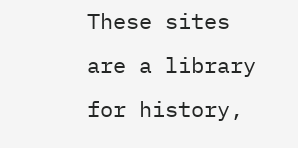These sites are a library for history,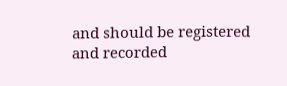and should be registered and recorded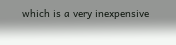which is a very inexpensive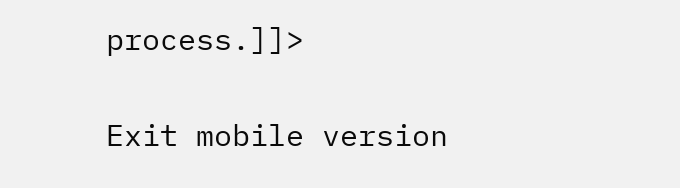process.]]>

Exit mobile version